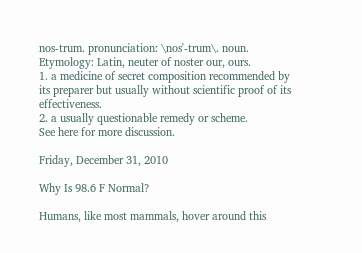nos-trum. pronunciation: \nos'-trum\. noun. Etymology: Latin, neuter of noster our, ours.
1. a medicine of secret composition recommended by its preparer but usually without scientific proof of its effectiveness.
2. a usually questionable remedy or scheme.
See here for more discussion.

Friday, December 31, 2010

Why Is 98.6 F Normal?

Humans, like most mammals, hover around this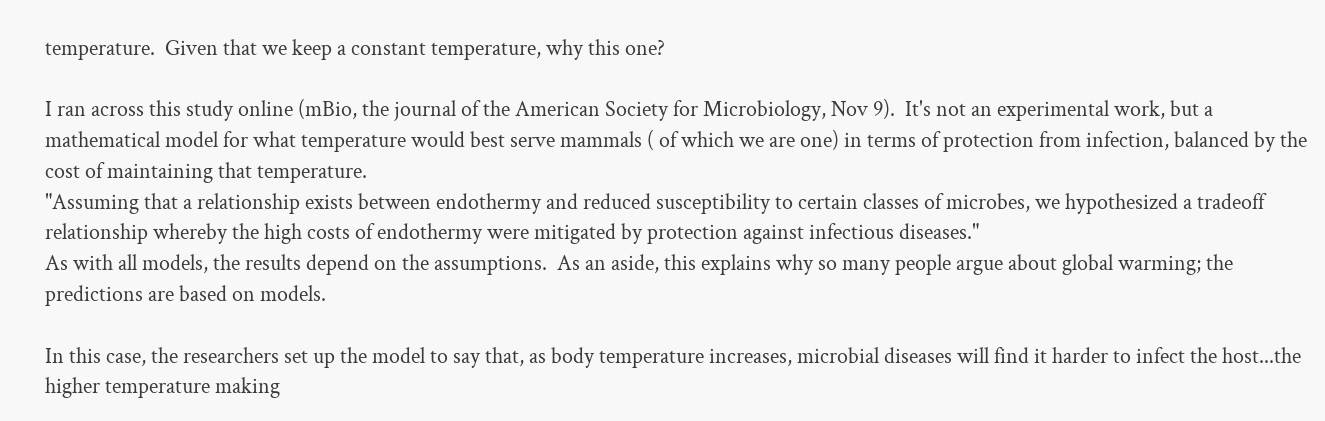temperature.  Given that we keep a constant temperature, why this one?

I ran across this study online (mBio, the journal of the American Society for Microbiology, Nov 9).  It's not an experimental work, but a mathematical model for what temperature would best serve mammals ( of which we are one) in terms of protection from infection, balanced by the cost of maintaining that temperature.
"Assuming that a relationship exists between endothermy and reduced susceptibility to certain classes of microbes, we hypothesized a tradeoff relationship whereby the high costs of endothermy were mitigated by protection against infectious diseases."
As with all models, the results depend on the assumptions.  As an aside, this explains why so many people argue about global warming; the predictions are based on models.

In this case, the researchers set up the model to say that, as body temperature increases, microbial diseases will find it harder to infect the host...the higher temperature making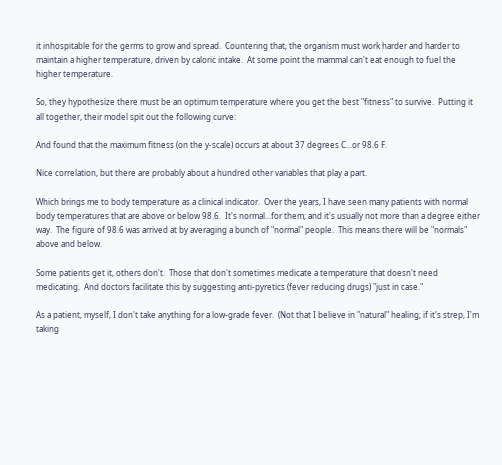it inhospitable for the germs to grow and spread.  Countering that, the organism must work harder and harder to maintain a higher temperature, driven by caloric intake.  At some point the mammal can't eat enough to fuel the higher temperature.

So, they hypothesize there must be an optimum temperature where you get the best "fitness" to survive.  Putting it all together, their model spit out the following curve:

And found that the maximum fitness (on the y-scale) occurs at about 37 degrees C...or 98.6 F.

Nice correlation, but there are probably about a hundred other variables that play a part.

Which brings me to body temperature as a clinical indicator.  Over the years, I have seen many patients with normal body temperatures that are above or below 98.6.  It's normal...for them; and it's usually not more than a degree either way.  The figure of 98.6 was arrived at by averaging a bunch of "normal" people.  This means there will be "normals"  above and below.

Some patients get it, others don't.  Those that don't sometimes medicate a temperature that doesn't need medicating.  And doctors facilitate this by suggesting anti-pyretics (fever reducing drugs) "just in case."

As a patient, myself, I don't take anything for a low-grade fever.  (Not that I believe in "natural" healing; if it's strep, I'm taking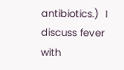antibiotics.)  I discuss fever with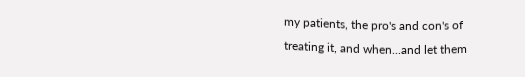my patients, the pro's and con's of treating it, and when...and let them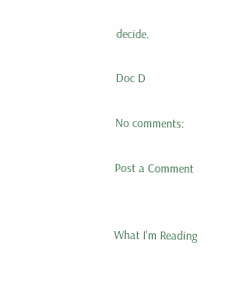decide.

Doc D

No comments:

Post a Comment


What I'm Reading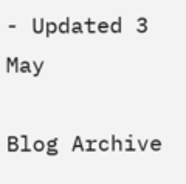- Updated 3 May

Blog Archive